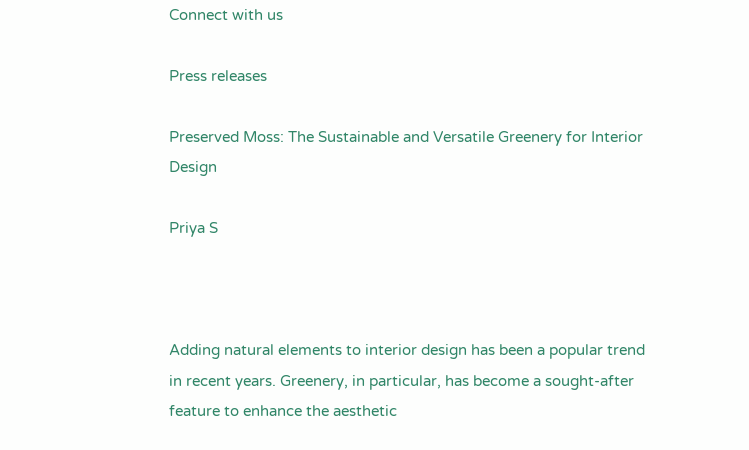Connect with us

Press releases

Preserved Moss: The Sustainable and Versatile Greenery for Interior Design

Priya S



Adding natural elements to interior design has been a popular trend in recent years. Greenery, in particular, has become a sought-after feature to enhance the aesthetic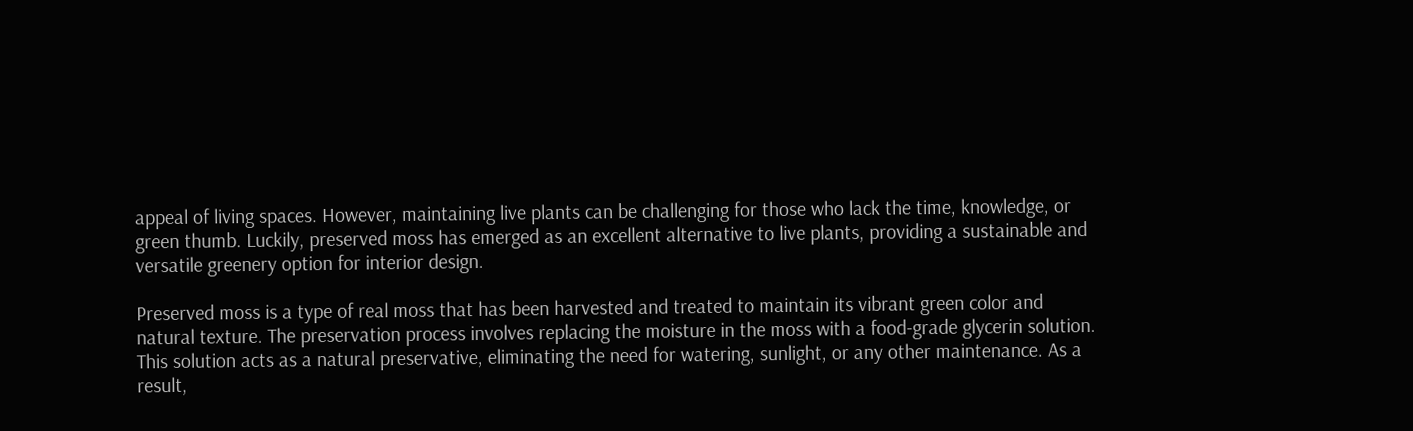appeal of living spaces. However, maintaining live plants can be challenging for those who lack the time, knowledge, or green thumb. Luckily, preserved moss has emerged as an excellent alternative to live plants, providing a sustainable and versatile greenery option for interior design.

Preserved moss is a type of real moss that has been harvested and treated to maintain its vibrant green color and natural texture. The preservation process involves replacing the moisture in the moss with a food-grade glycerin solution. This solution acts as a natural preservative, eliminating the need for watering, sunlight, or any other maintenance. As a result,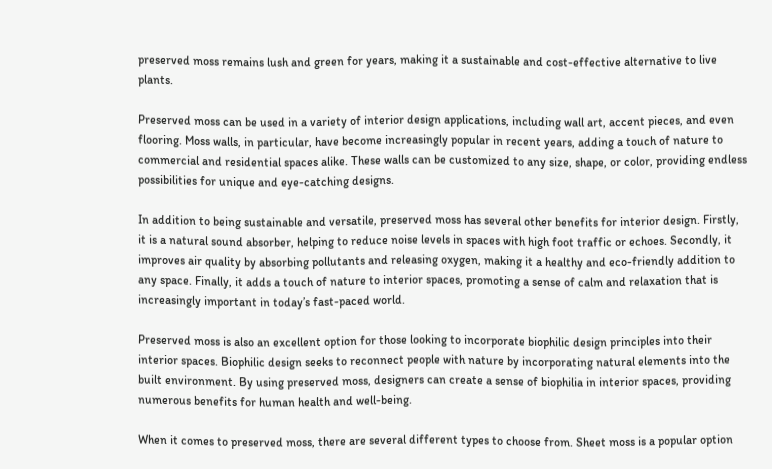preserved moss remains lush and green for years, making it a sustainable and cost-effective alternative to live plants.

Preserved moss can be used in a variety of interior design applications, including wall art, accent pieces, and even flooring. Moss walls, in particular, have become increasingly popular in recent years, adding a touch of nature to commercial and residential spaces alike. These walls can be customized to any size, shape, or color, providing endless possibilities for unique and eye-catching designs.

In addition to being sustainable and versatile, preserved moss has several other benefits for interior design. Firstly, it is a natural sound absorber, helping to reduce noise levels in spaces with high foot traffic or echoes. Secondly, it improves air quality by absorbing pollutants and releasing oxygen, making it a healthy and eco-friendly addition to any space. Finally, it adds a touch of nature to interior spaces, promoting a sense of calm and relaxation that is increasingly important in today’s fast-paced world.

Preserved moss is also an excellent option for those looking to incorporate biophilic design principles into their interior spaces. Biophilic design seeks to reconnect people with nature by incorporating natural elements into the built environment. By using preserved moss, designers can create a sense of biophilia in interior spaces, providing numerous benefits for human health and well-being.

When it comes to preserved moss, there are several different types to choose from. Sheet moss is a popular option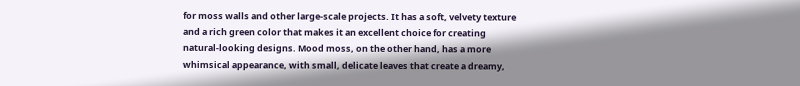for moss walls and other large-scale projects. It has a soft, velvety texture and a rich green color that makes it an excellent choice for creating natural-looking designs. Mood moss, on the other hand, has a more whimsical appearance, with small, delicate leaves that create a dreamy,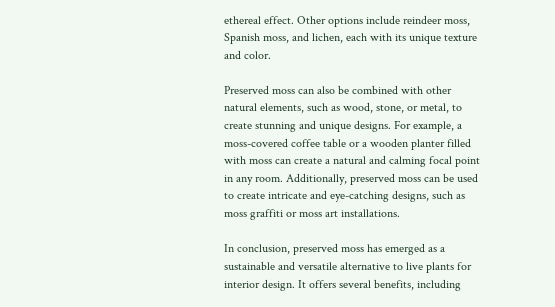ethereal effect. Other options include reindeer moss, Spanish moss, and lichen, each with its unique texture and color.

Preserved moss can also be combined with other natural elements, such as wood, stone, or metal, to create stunning and unique designs. For example, a moss-covered coffee table or a wooden planter filled with moss can create a natural and calming focal point in any room. Additionally, preserved moss can be used to create intricate and eye-catching designs, such as moss graffiti or moss art installations.

In conclusion, preserved moss has emerged as a sustainable and versatile alternative to live plants for interior design. It offers several benefits, including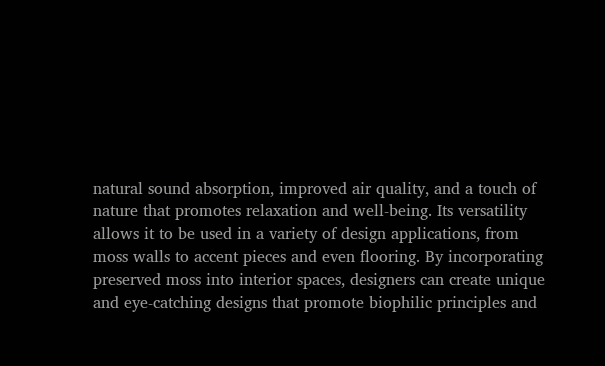natural sound absorption, improved air quality, and a touch of nature that promotes relaxation and well-being. Its versatility allows it to be used in a variety of design applications, from moss walls to accent pieces and even flooring. By incorporating preserved moss into interior spaces, designers can create unique and eye-catching designs that promote biophilic principles and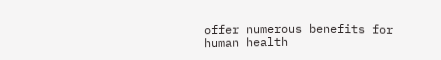offer numerous benefits for human health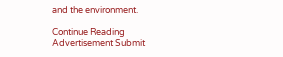and the environment.

Continue Reading
Advertisement Submit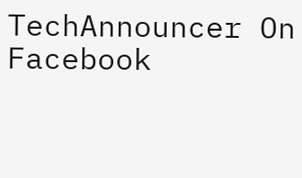TechAnnouncer On Facebook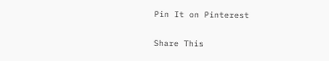Pin It on Pinterest

Share This